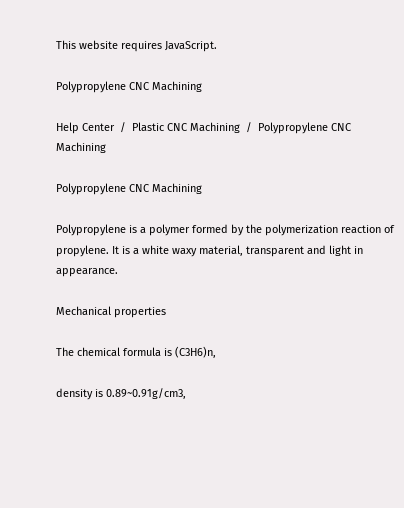This website requires JavaScript.

Polypropylene CNC Machining

Help Center  /  Plastic CNC Machining  /  Polypropylene CNC Machining

Polypropylene CNC Machining

Polypropylene is a polymer formed by the polymerization reaction of propylene. It is a white waxy material, transparent and light in appearance.

Mechanical properties

The chemical formula is (C3H6)n,

density is 0.89~0.91g/cm3,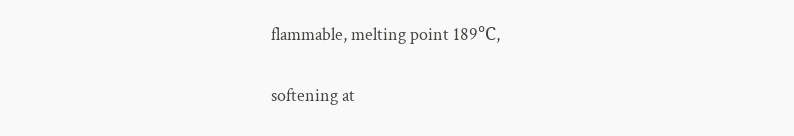flammable, melting point 189℃,

softening at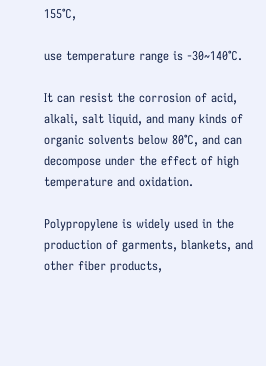155℃,

use temperature range is -30~140℃.

It can resist the corrosion of acid, alkali, salt liquid, and many kinds of organic solvents below 80℃, and can decompose under the effect of high temperature and oxidation.

Polypropylene is widely used in the production of garments, blankets, and other fiber products,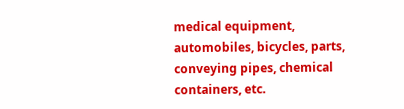medical equipment, automobiles, bicycles, parts, conveying pipes, chemical containers, etc.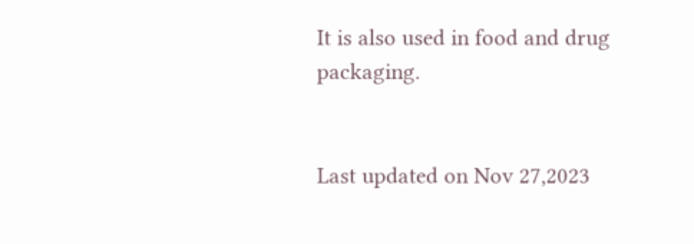It is also used in food and drug packaging.


Last updated on Nov 27,2023